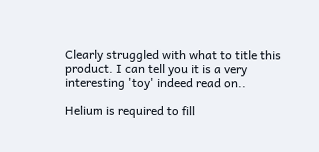Clearly struggled with what to title this product. I can tell you it is a very interesting 'toy' indeed read on..

Helium is required to fill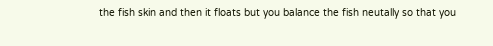the fish skin and then it floats but you balance the fish neutally so that you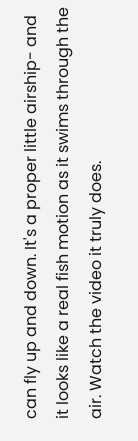can fly up and down. It's a proper little airship- and it looks like a real fish motion as it swims through the air. Watch the video it truly does.